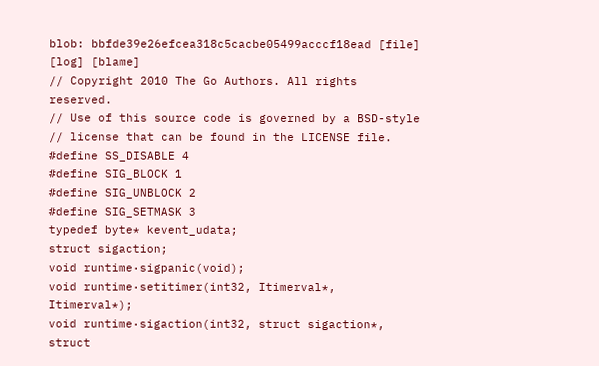blob: bbfde39e26efcea318c5cacbe05499acccf18ead [file] [log] [blame]
// Copyright 2010 The Go Authors. All rights reserved.
// Use of this source code is governed by a BSD-style
// license that can be found in the LICENSE file.
#define SS_DISABLE 4
#define SIG_BLOCK 1
#define SIG_UNBLOCK 2
#define SIG_SETMASK 3
typedef byte* kevent_udata;
struct sigaction;
void runtime·sigpanic(void);
void runtime·setitimer(int32, Itimerval*, Itimerval*);
void runtime·sigaction(int32, struct sigaction*, struct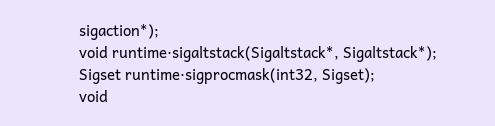sigaction*);
void runtime·sigaltstack(Sigaltstack*, Sigaltstack*);
Sigset runtime·sigprocmask(int32, Sigset);
void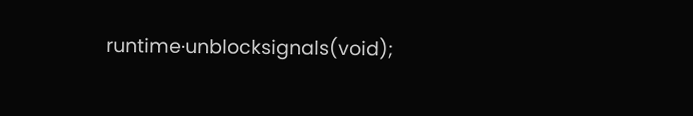runtime·unblocksignals(void);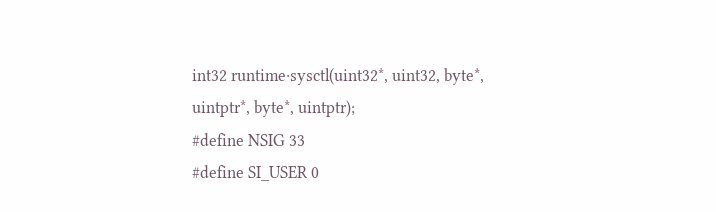int32 runtime·sysctl(uint32*, uint32, byte*, uintptr*, byte*, uintptr);
#define NSIG 33
#define SI_USER 0